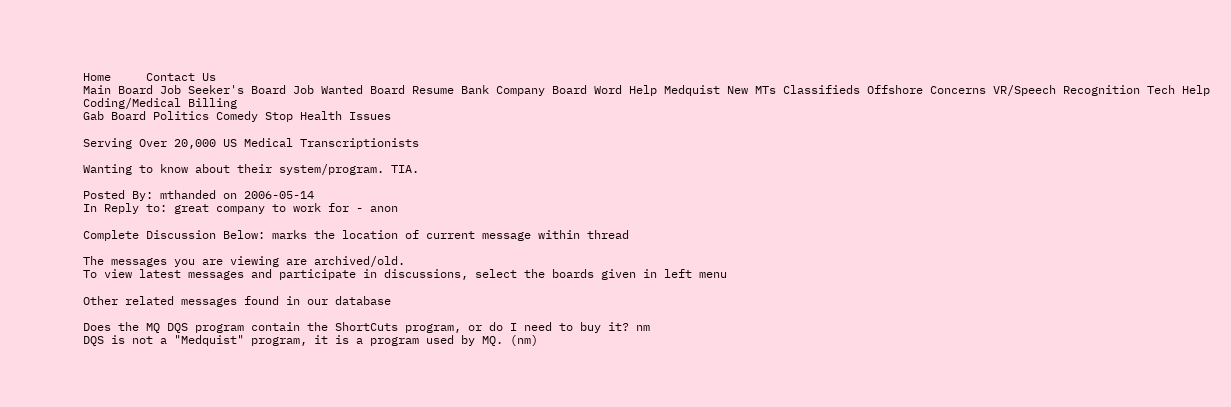Home     Contact Us
Main Board Job Seeker's Board Job Wanted Board Resume Bank Company Board Word Help Medquist New MTs Classifieds Offshore Concerns VR/Speech Recognition Tech Help Coding/Medical Billing
Gab Board Politics Comedy Stop Health Issues

Serving Over 20,000 US Medical Transcriptionists

Wanting to know about their system/program. TIA.

Posted By: mthanded on 2006-05-14
In Reply to: great company to work for - anon

Complete Discussion Below: marks the location of current message within thread

The messages you are viewing are archived/old.
To view latest messages and participate in discussions, select the boards given in left menu

Other related messages found in our database

Does the MQ DQS program contain the ShortCuts program, or do I need to buy it? nm
DQS is not a "Medquist" program, it is a program used by MQ. (nm)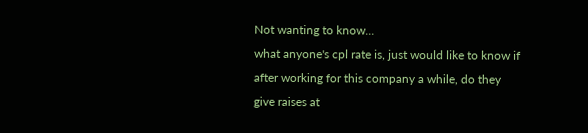Not wanting to know...
what anyone's cpl rate is, just would like to know if after working for this company a while, do they give raises at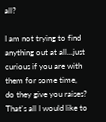all?

I am not trying to find anything out at all...just curious if you are with them for some time, do they give you raises? That's all I would like to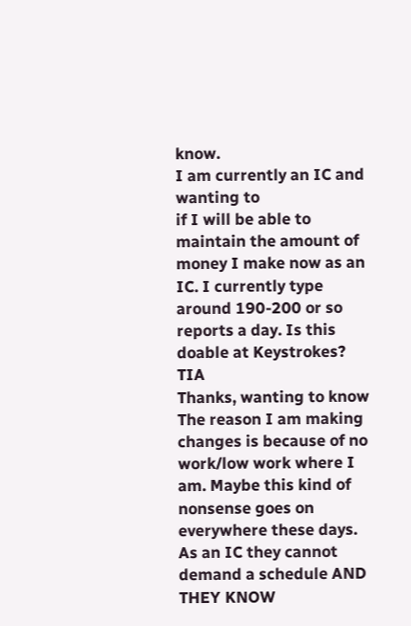know.
I am currently an IC and wanting to
if I will be able to maintain the amount of money I make now as an IC. I currently type around 190-200 or so reports a day. Is this doable at Keystrokes? TIA
Thanks, wanting to know
The reason I am making changes is because of no work/low work where I am. Maybe this kind of nonsense goes on everywhere these days.
As an IC they cannot demand a schedule AND THEY KNOW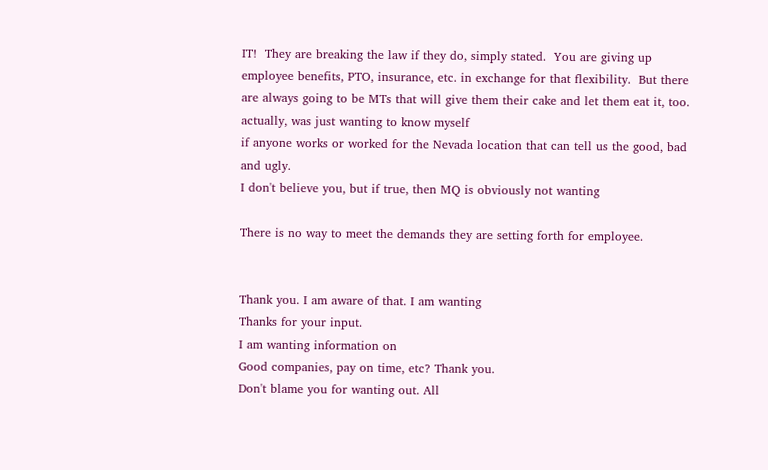IT!  They are breaking the law if they do, simply stated.  You are giving up employee benefits, PTO, insurance, etc. in exchange for that flexibility.  But there are always going to be MTs that will give them their cake and let them eat it, too.
actually, was just wanting to know myself
if anyone works or worked for the Nevada location that can tell us the good, bad and ugly.
I don't believe you, but if true, then MQ is obviously not wanting

There is no way to meet the demands they are setting forth for employee.


Thank you. I am aware of that. I am wanting
Thanks for your input.
I am wanting information on
Good companies, pay on time, etc? Thank you.
Don't blame you for wanting out. All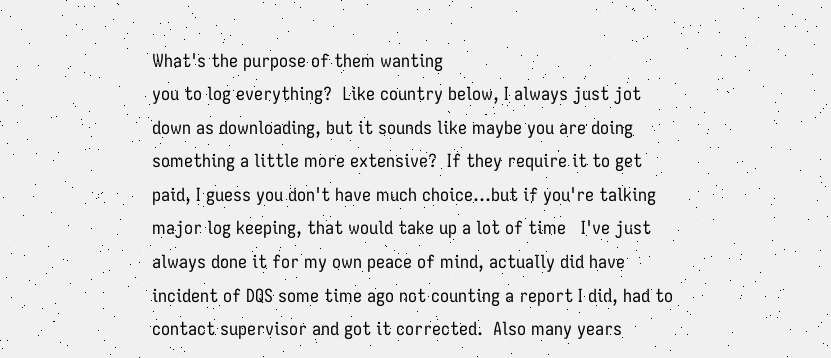What's the purpose of them wanting
you to log everything?  Like country below, I always just jot down as downloading, but it sounds like maybe you are doing something a little more extensive?  If they require it to get paid, I guess you don't have much choice...but if you're talking major log keeping, that would take up a lot of time   I've just always done it for my own peace of mind, actually did have incident of DQS some time ago not counting a report I did, had to contact supervisor and got it corrected.  Also many years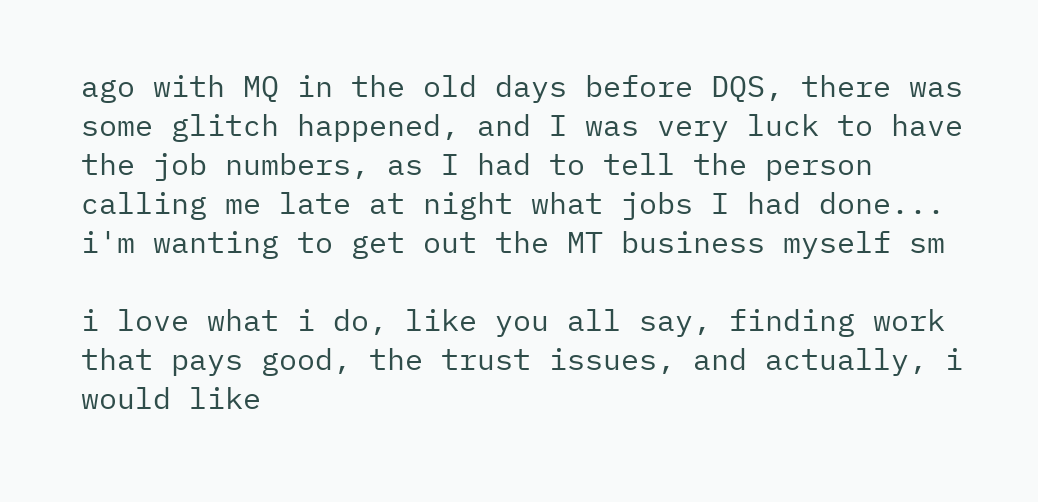ago with MQ in the old days before DQS, there was some glitch happened, and I was very luck to have the job numbers, as I had to tell the person calling me late at night what jobs I had done...
i'm wanting to get out the MT business myself sm

i love what i do, like you all say, finding work that pays good, the trust issues, and actually, i would like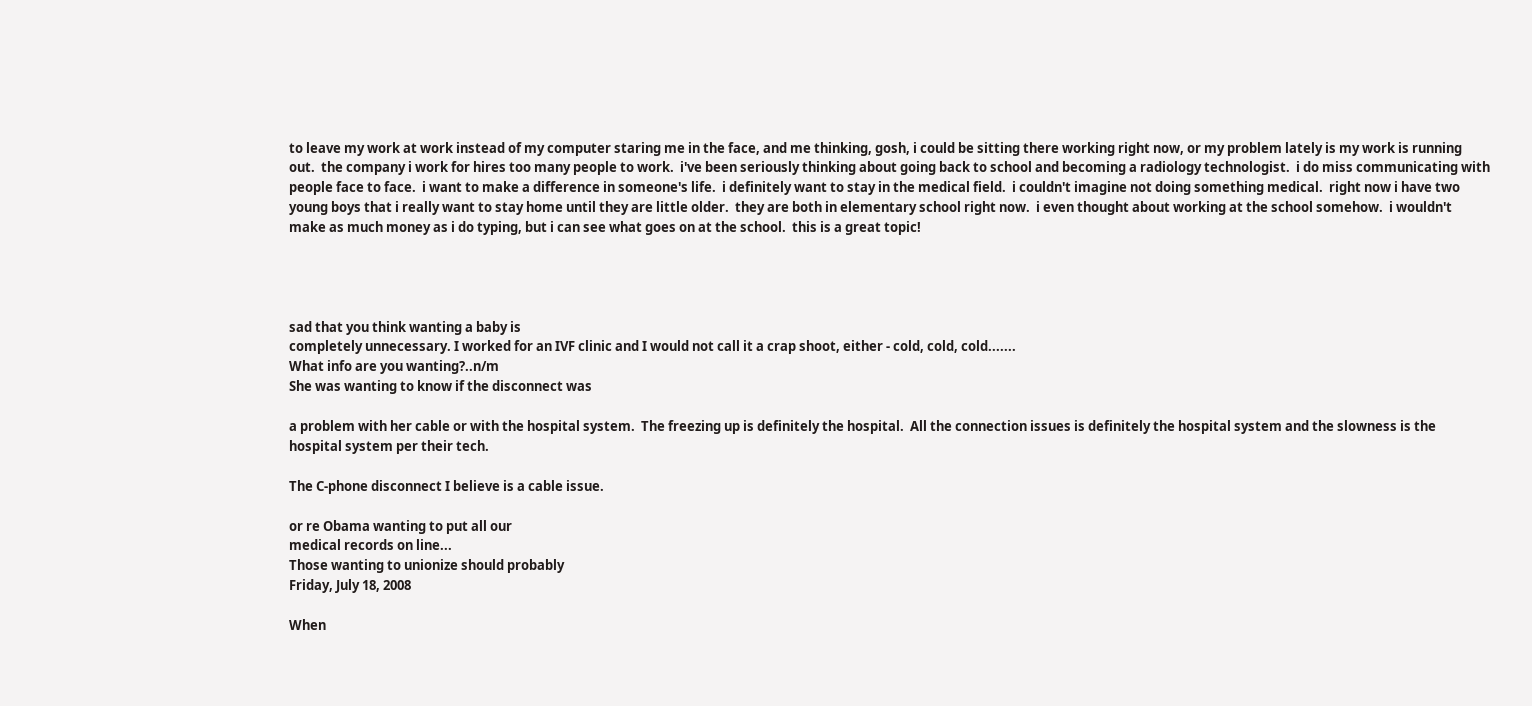to leave my work at work instead of my computer staring me in the face, and me thinking, gosh, i could be sitting there working right now, or my problem lately is my work is running out.  the company i work for hires too many people to work.  i've been seriously thinking about going back to school and becoming a radiology technologist.  i do miss communicating with people face to face.  i want to make a difference in someone's life.  i definitely want to stay in the medical field.  i couldn't imagine not doing something medical.  right now i have two young boys that i really want to stay home until they are little older.  they are both in elementary school right now.  i even thought about working at the school somehow.  i wouldn't make as much money as i do typing, but i can see what goes on at the school.  this is a great topic!




sad that you think wanting a baby is
completely unnecessary. I worked for an IVF clinic and I would not call it a crap shoot, either - cold, cold, cold.......
What info are you wanting?..n/m
She was wanting to know if the disconnect was

a problem with her cable or with the hospital system.  The freezing up is definitely the hospital.  All the connection issues is definitely the hospital system and the slowness is the hospital system per their tech.

The C-phone disconnect I believe is a cable issue.

or re Obama wanting to put all our
medical records on line...
Those wanting to unionize should probably
Friday, July 18, 2008

When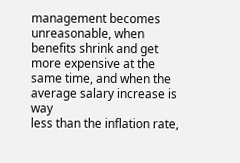management becomes unreasonable, when benefits shrink and get more expensive at the same time, and when the average salary increase is way
less than the inflation rate,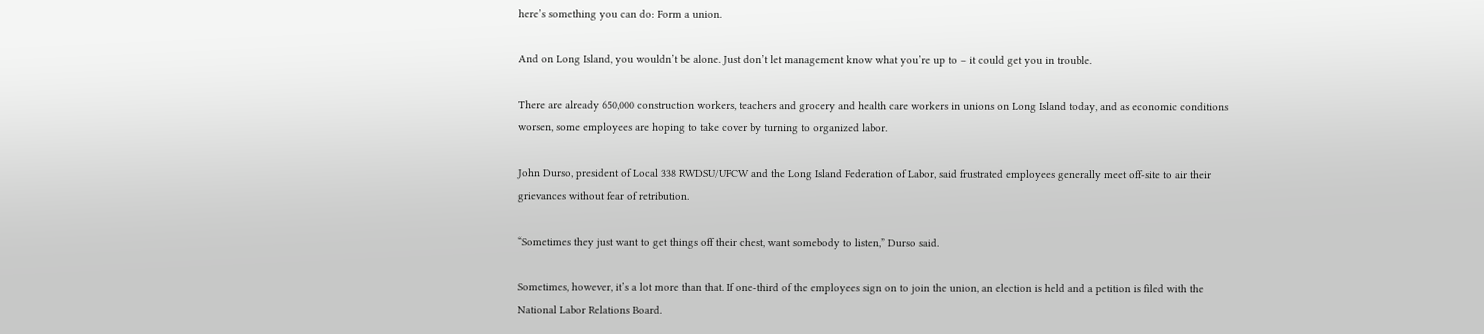here’s something you can do: Form a union.

And on Long Island, you wouldn’t be alone. Just don’t let management know what you’re up to – it could get you in trouble.

There are already 650,000 construction workers, teachers and grocery and health care workers in unions on Long Island today, and as economic conditions
worsen, some employees are hoping to take cover by turning to organized labor.

John Durso, president of Local 338 RWDSU/UFCW and the Long Island Federation of Labor, said frustrated employees generally meet off-site to air their
grievances without fear of retribution.

“Sometimes they just want to get things off their chest, want somebody to listen,” Durso said.

Sometimes, however, it’s a lot more than that. If one-third of the employees sign on to join the union, an election is held and a petition is filed with the
National Labor Relations Board.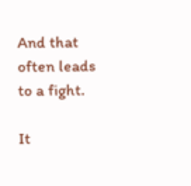And that often leads to a fight.

It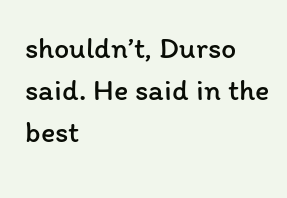shouldn’t, Durso said. He said in the best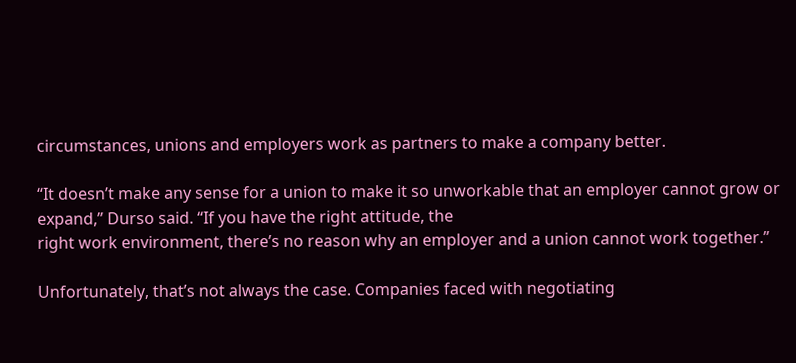circumstances, unions and employers work as partners to make a company better.

“It doesn’t make any sense for a union to make it so unworkable that an employer cannot grow or expand,” Durso said. “If you have the right attitude, the
right work environment, there’s no reason why an employer and a union cannot work together.”

Unfortunately, that’s not always the case. Companies faced with negotiating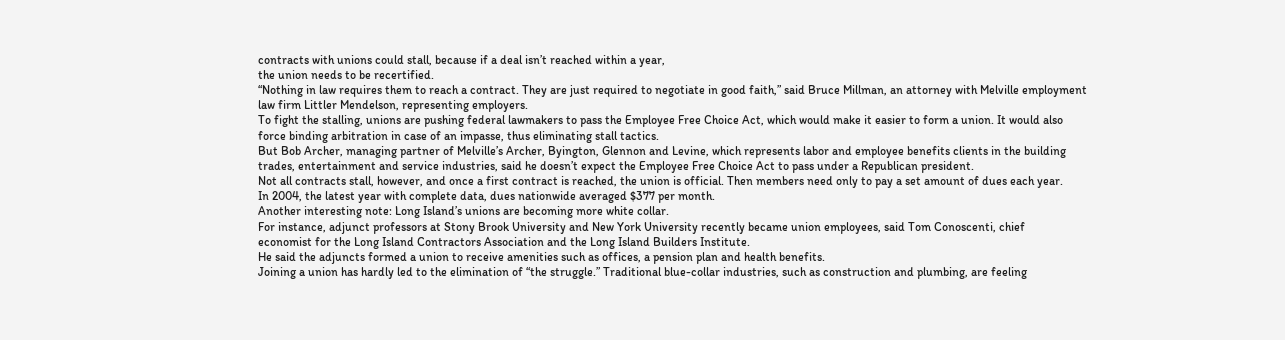contracts with unions could stall, because if a deal isn’t reached within a year,
the union needs to be recertified.
“Nothing in law requires them to reach a contract. They are just required to negotiate in good faith,” said Bruce Millman, an attorney with Melville employment
law firm Littler Mendelson, representing employers.
To fight the stalling, unions are pushing federal lawmakers to pass the Employee Free Choice Act, which would make it easier to form a union. It would also
force binding arbitration in case of an impasse, thus eliminating stall tactics.
But Bob Archer, managing partner of Melville’s Archer, Byington, Glennon and Levine, which represents labor and employee benefits clients in the building
trades, entertainment and service industries, said he doesn’t expect the Employee Free Choice Act to pass under a Republican president.
Not all contracts stall, however, and once a first contract is reached, the union is official. Then members need only to pay a set amount of dues each year.
In 2004, the latest year with complete data, dues nationwide averaged $377 per month.
Another interesting note: Long Island’s unions are becoming more white collar.
For instance, adjunct professors at Stony Brook University and New York University recently became union employees, said Tom Conoscenti, chief
economist for the Long Island Contractors Association and the Long Island Builders Institute.
He said the adjuncts formed a union to receive amenities such as offices, a pension plan and health benefits.
Joining a union has hardly led to the elimination of “the struggle.” Traditional blue-collar industries, such as construction and plumbing, are feeling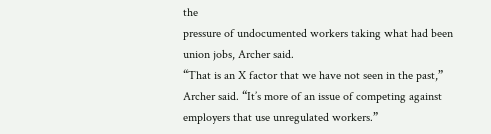the
pressure of undocumented workers taking what had been union jobs, Archer said.
“That is an X factor that we have not seen in the past,” Archer said. “It’s more of an issue of competing against employers that use unregulated workers.”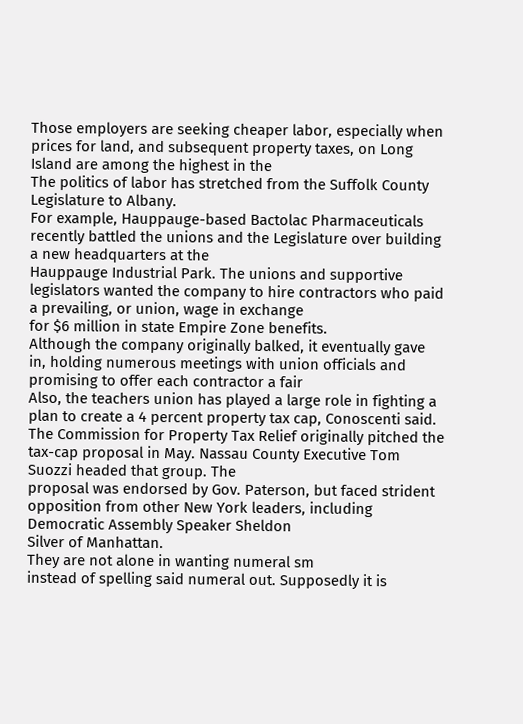Those employers are seeking cheaper labor, especially when prices for land, and subsequent property taxes, on Long Island are among the highest in the
The politics of labor has stretched from the Suffolk County Legislature to Albany.
For example, Hauppauge-based Bactolac Pharmaceuticals recently battled the unions and the Legislature over building a new headquarters at the
Hauppauge Industrial Park. The unions and supportive legislators wanted the company to hire contractors who paid a prevailing, or union, wage in exchange
for $6 million in state Empire Zone benefits.
Although the company originally balked, it eventually gave in, holding numerous meetings with union officials and promising to offer each contractor a fair
Also, the teachers union has played a large role in fighting a plan to create a 4 percent property tax cap, Conoscenti said.
The Commission for Property Tax Relief originally pitched the tax-cap proposal in May. Nassau County Executive Tom Suozzi headed that group. The
proposal was endorsed by Gov. Paterson, but faced strident opposition from other New York leaders, including Democratic Assembly Speaker Sheldon
Silver of Manhattan.
They are not alone in wanting numeral sm
instead of spelling said numeral out. Supposedly it is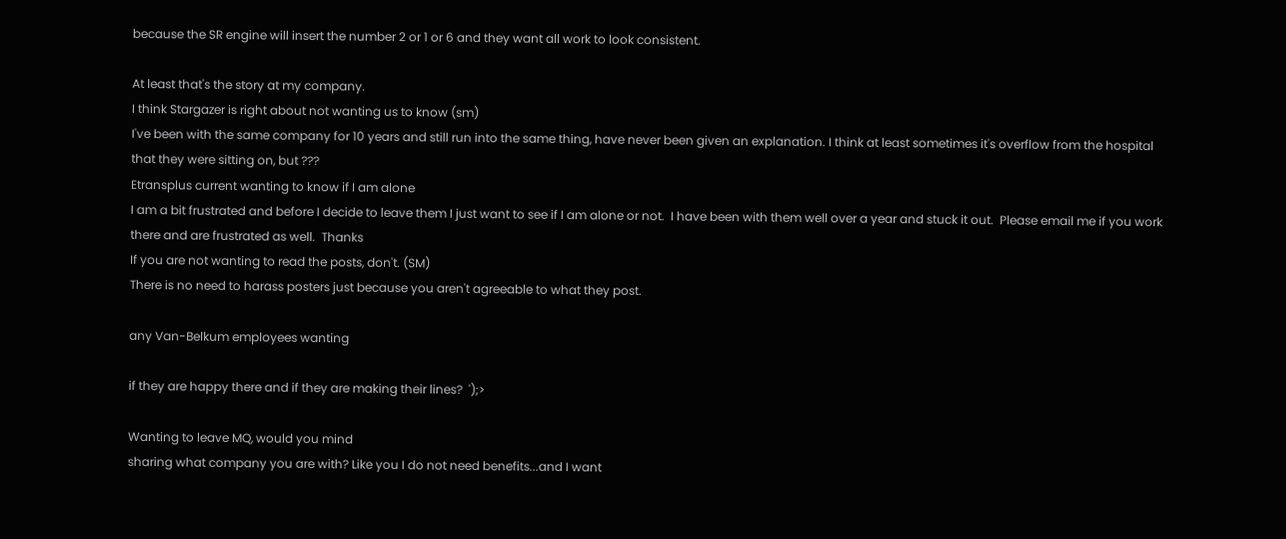because the SR engine will insert the number 2 or 1 or 6 and they want all work to look consistent.

At least that's the story at my company.
I think Stargazer is right about not wanting us to know (sm)
I've been with the same company for 10 years and still run into the same thing, have never been given an explanation. I think at least sometimes it's overflow from the hospital that they were sitting on, but ???
Etransplus current wanting to know if I am alone
I am a bit frustrated and before I decide to leave them I just want to see if I am alone or not.  I have been with them well over a year and stuck it out.  Please email me if you work there and are frustrated as well.  Thanks
If you are not wanting to read the posts, don't. (SM)
There is no need to harass posters just because you aren't agreeable to what they post.

any Van-Belkum employees wanting

if they are happy there and if they are making their lines?  ');>

Wanting to leave MQ, would you mind
sharing what company you are with? Like you I do not need benefits...and I want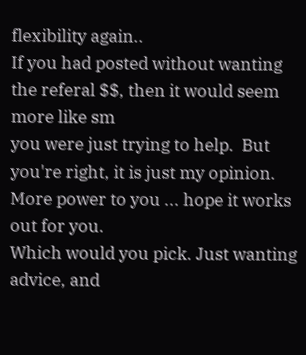flexibility again..
If you had posted without wanting the referal $$, then it would seem more like sm
you were just trying to help.  But you're right, it is just my opinion.  More power to you ... hope it works out for you.
Which would you pick. Just wanting advice, and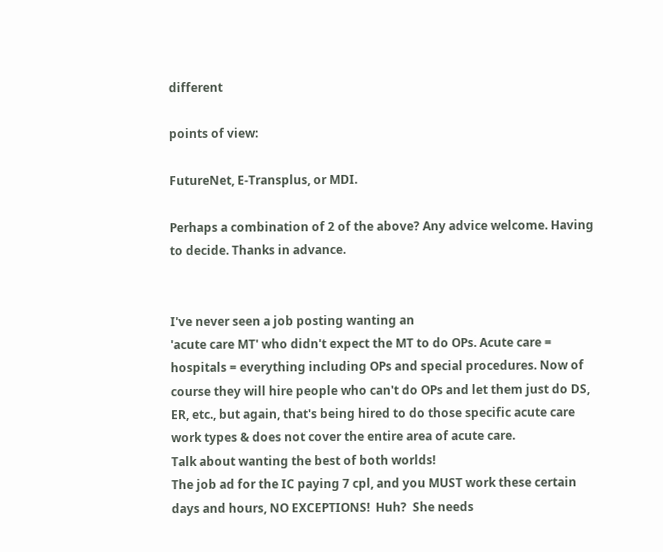different

points of view:

FutureNet, E-Transplus, or MDI.

Perhaps a combination of 2 of the above? Any advice welcome. Having to decide. Thanks in advance.


I've never seen a job posting wanting an
'acute care MT' who didn't expect the MT to do OPs. Acute care = hospitals = everything including OPs and special procedures. Now of course they will hire people who can't do OPs and let them just do DS, ER, etc., but again, that's being hired to do those specific acute care work types & does not cover the entire area of acute care.
Talk about wanting the best of both worlds!
The job ad for the IC paying 7 cpl, and you MUST work these certain days and hours, NO EXCEPTIONS!  Huh?  She needs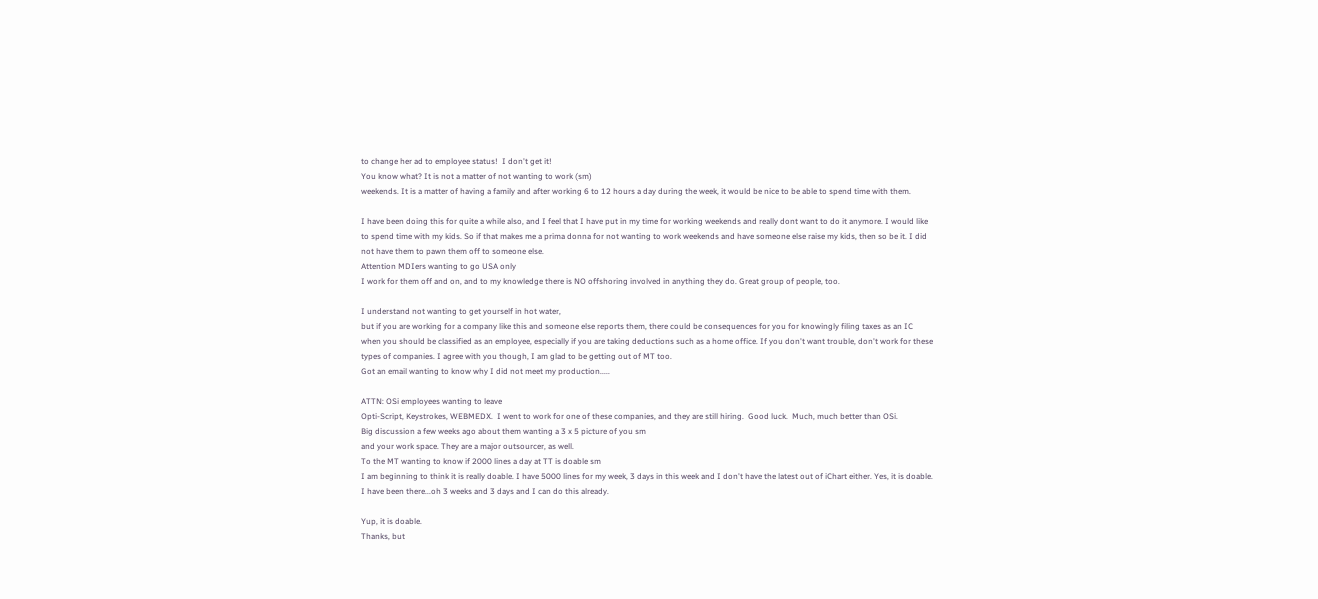to change her ad to employee status!  I don't get it!
You know what? It is not a matter of not wanting to work (sm)
weekends. It is a matter of having a family and after working 6 to 12 hours a day during the week, it would be nice to be able to spend time with them.

I have been doing this for quite a while also, and I feel that I have put in my time for working weekends and really dont want to do it anymore. I would like to spend time with my kids. So if that makes me a prima donna for not wanting to work weekends and have someone else raise my kids, then so be it. I did not have them to pawn them off to someone else.
Attention MDIers wanting to go USA only
I work for them off and on, and to my knowledge there is NO offshoring involved in anything they do. Great group of people, too.

I understand not wanting to get yourself in hot water,
but if you are working for a company like this and someone else reports them, there could be consequences for you for knowingly filing taxes as an IC when you should be classified as an employee, especially if you are taking deductions such as a home office. If you don't want trouble, don't work for these types of companies. I agree with you though, I am glad to be getting out of MT too.
Got an email wanting to know why I did not meet my production.....

ATTN: OSi employees wanting to leave
Opti-Script, Keystrokes, WEBMEDX.  I went to work for one of these companies, and they are still hiring.  Good luck.  Much, much better than OSi.
Big discussion a few weeks ago about them wanting a 3 x 5 picture of you sm
and your work space. They are a major outsourcer, as well.
To the MT wanting to know if 2000 lines a day at TT is doable sm
I am beginning to think it is really doable. I have 5000 lines for my week, 3 days in this week and I don't have the latest out of iChart either. Yes, it is doable. I have been there...oh 3 weeks and 3 days and I can do this already.

Yup, it is doable.
Thanks, but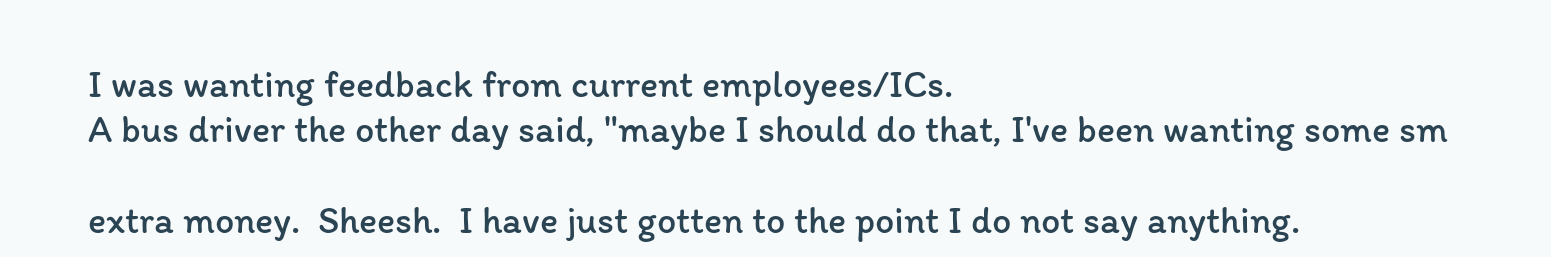I was wanting feedback from current employees/ICs.
A bus driver the other day said, "maybe I should do that, I've been wanting some sm

extra money.  Sheesh.  I have just gotten to the point I do not say anything.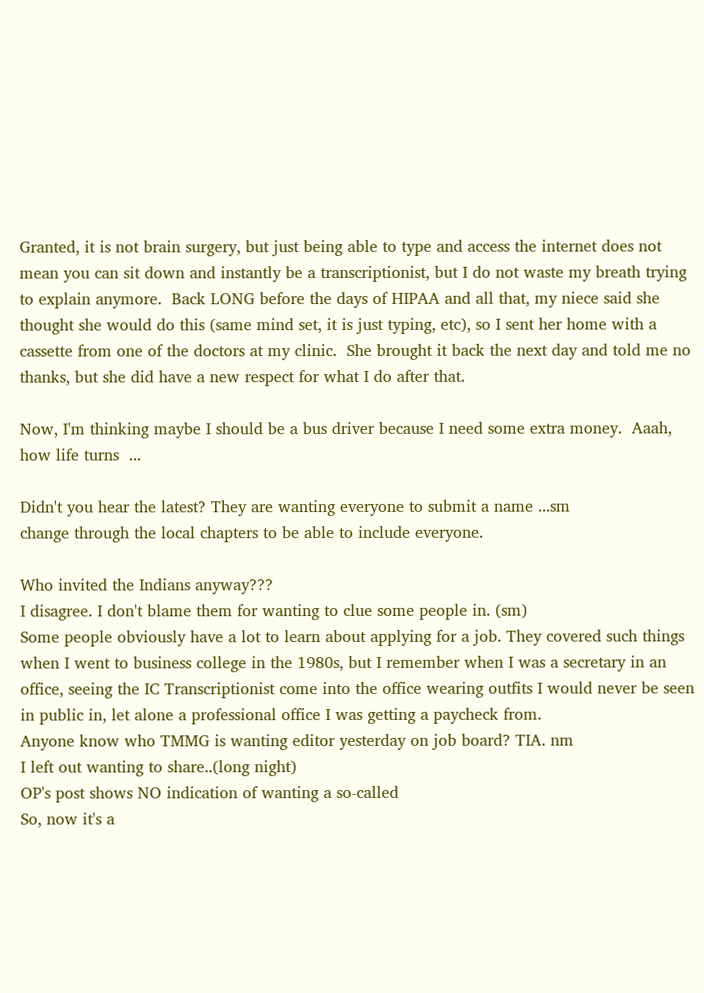Granted, it is not brain surgery, but just being able to type and access the internet does not mean you can sit down and instantly be a transcriptionist, but I do not waste my breath trying to explain anymore.  Back LONG before the days of HIPAA and all that, my niece said she thought she would do this (same mind set, it is just typing, etc), so I sent her home with a cassette from one of the doctors at my clinic.  She brought it back the next day and told me no thanks, but she did have a new respect for what I do after that.

Now, I'm thinking maybe I should be a bus driver because I need some extra money.  Aaah, how life turns  ...

Didn't you hear the latest? They are wanting everyone to submit a name ...sm
change through the local chapters to be able to include everyone.

Who invited the Indians anyway???
I disagree. I don't blame them for wanting to clue some people in. (sm)
Some people obviously have a lot to learn about applying for a job. They covered such things when I went to business college in the 1980s, but I remember when I was a secretary in an office, seeing the IC Transcriptionist come into the office wearing outfits I would never be seen in public in, let alone a professional office I was getting a paycheck from.
Anyone know who TMMG is wanting editor yesterday on job board? TIA. nm
I left out wanting to share..(long night)
OP's post shows NO indication of wanting a so-called
So, now it's a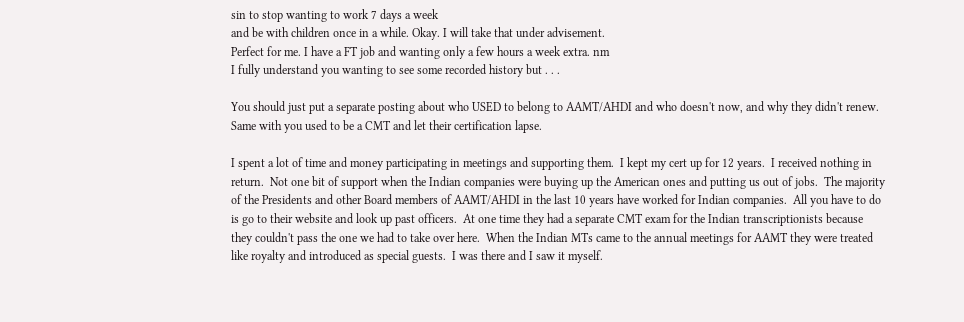sin to stop wanting to work 7 days a week
and be with children once in a while. Okay. I will take that under advisement.
Perfect for me. I have a FT job and wanting only a few hours a week extra. nm
I fully understand you wanting to see some recorded history but . . .

You should just put a separate posting about who USED to belong to AAMT/AHDI and who doesn't now, and why they didn't renew.  Same with you used to be a CMT and let their certification lapse.

I spent a lot of time and money participating in meetings and supporting them.  I kept my cert up for 12 years.  I received nothing in return.  Not one bit of support when the Indian companies were buying up the American ones and putting us out of jobs.  The majority of the Presidents and other Board members of AAMT/AHDI in the last 10 years have worked for Indian companies.  All you have to do is go to their website and look up past officers.  At one time they had a separate CMT exam for the Indian transcriptionists because they couldn't pass the one we had to take over here.  When the Indian MTs came to the annual meetings for AAMT they were treated like royalty and introduced as special guests.  I was there and I saw it myself.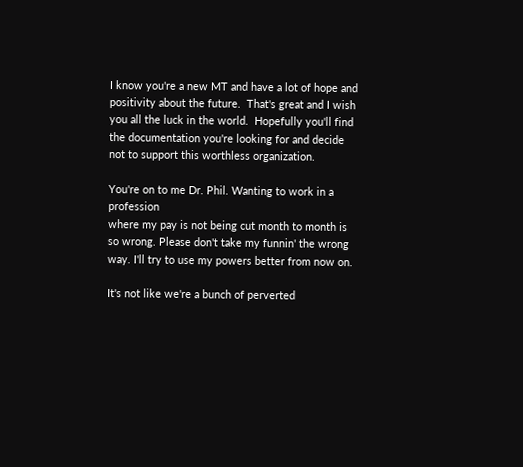I know you're a new MT and have a lot of hope and positivity about the future.  That's great and I wish you all the luck in the world.  Hopefully you'll find the documentation you're looking for and decide not to support this worthless organization.

You're on to me Dr. Phil. Wanting to work in a profession
where my pay is not being cut month to month is so wrong. Please don't take my funnin' the wrong way. I'll try to use my powers better from now on.

It's not like we're a bunch of perverted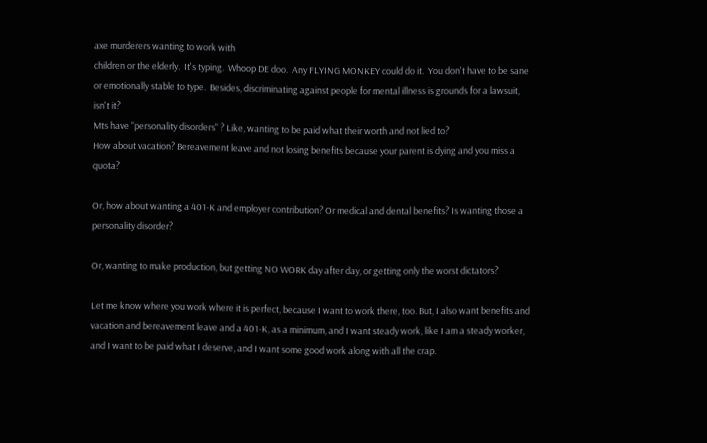axe murderers wanting to work with
children or the elderly.  It's typing.  Whoop DE doo.  Any FLYING MONKEY could do it.  You don't have to be sane or emotionally stable to type.  Besides, discriminating against people for mental illness is grounds for a lawsuit, isn't it?
Mts have "personality disorders" ? Like, wanting to be paid what their worth and not lied to?
How about vacation? Bereavement leave and not losing benefits because your parent is dying and you miss a quota?

Or, how about wanting a 401-K and employer contribution? Or medical and dental benefits? Is wanting those a personality disorder?

Or, wanting to make production, but getting NO WORK day after day, or getting only the worst dictators?

Let me know where you work where it is perfect, because I want to work there, too. But, I also want benefits and vacation and bereavement leave and a 401-K, as a minimum, and I want steady work, like I am a steady worker, and I want to be paid what I deserve, and I want some good work along with all the crap.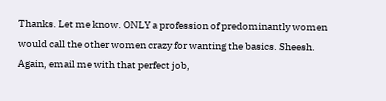Thanks. Let me know. ONLY a profession of predominantly women would call the other women crazy for wanting the basics. Sheesh. Again, email me with that perfect job,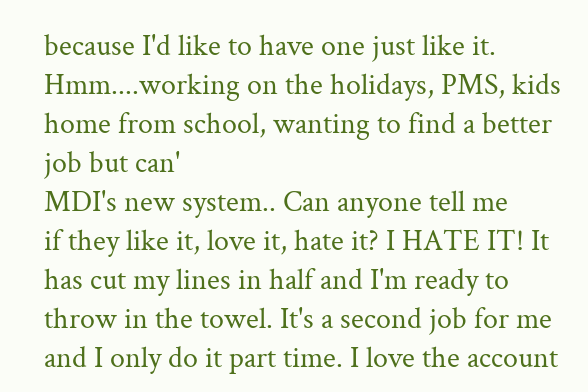because I'd like to have one just like it.
Hmm....working on the holidays, PMS, kids home from school, wanting to find a better job but can'
MDI's new system.. Can anyone tell me
if they like it, love it, hate it? I HATE IT! It has cut my lines in half and I'm ready to throw in the towel. It's a second job for me and I only do it part time. I love the account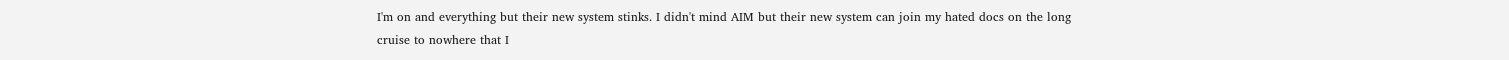I'm on and everything but their new system stinks. I didn't mind AIM but their new system can join my hated docs on the long cruise to nowhere that I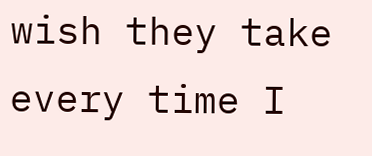wish they take every time I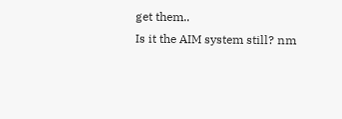get them..
Is it the AIM system still? nm